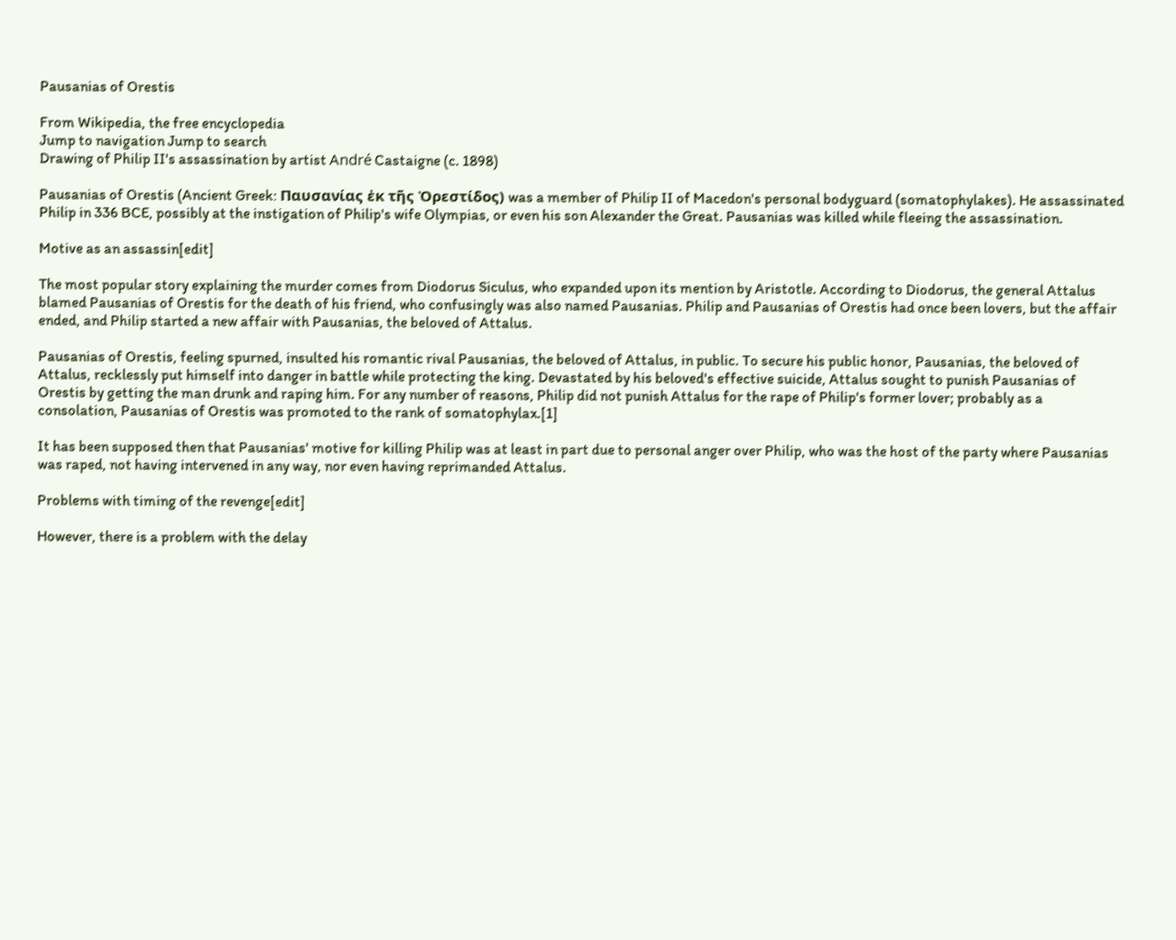Pausanias of Orestis

From Wikipedia, the free encyclopedia
Jump to navigation Jump to search
Drawing of Philip II's assassination by artist André Castaigne (c. 1898)

Pausanias of Orestis (Ancient Greek: Παυσανίας ἐκ τῆς Ὀρεστίδος) was a member of Philip II of Macedon's personal bodyguard (somatophylakes). He assassinated Philip in 336 BCE, possibly at the instigation of Philip's wife Olympias, or even his son Alexander the Great. Pausanias was killed while fleeing the assassination.

Motive as an assassin[edit]

The most popular story explaining the murder comes from Diodorus Siculus, who expanded upon its mention by Aristotle. According to Diodorus, the general Attalus blamed Pausanias of Orestis for the death of his friend, who confusingly was also named Pausanias. Philip and Pausanias of Orestis had once been lovers, but the affair ended, and Philip started a new affair with Pausanias, the beloved of Attalus.

Pausanias of Orestis, feeling spurned, insulted his romantic rival Pausanias, the beloved of Attalus, in public. To secure his public honor, Pausanias, the beloved of Attalus, recklessly put himself into danger in battle while protecting the king. Devastated by his beloved's effective suicide, Attalus sought to punish Pausanias of Orestis by getting the man drunk and raping him. For any number of reasons, Philip did not punish Attalus for the rape of Philip's former lover; probably as a consolation, Pausanias of Orestis was promoted to the rank of somatophylax.[1]

It has been supposed then that Pausanias' motive for killing Philip was at least in part due to personal anger over Philip, who was the host of the party where Pausanias was raped, not having intervened in any way, nor even having reprimanded Attalus.

Problems with timing of the revenge[edit]

However, there is a problem with the delay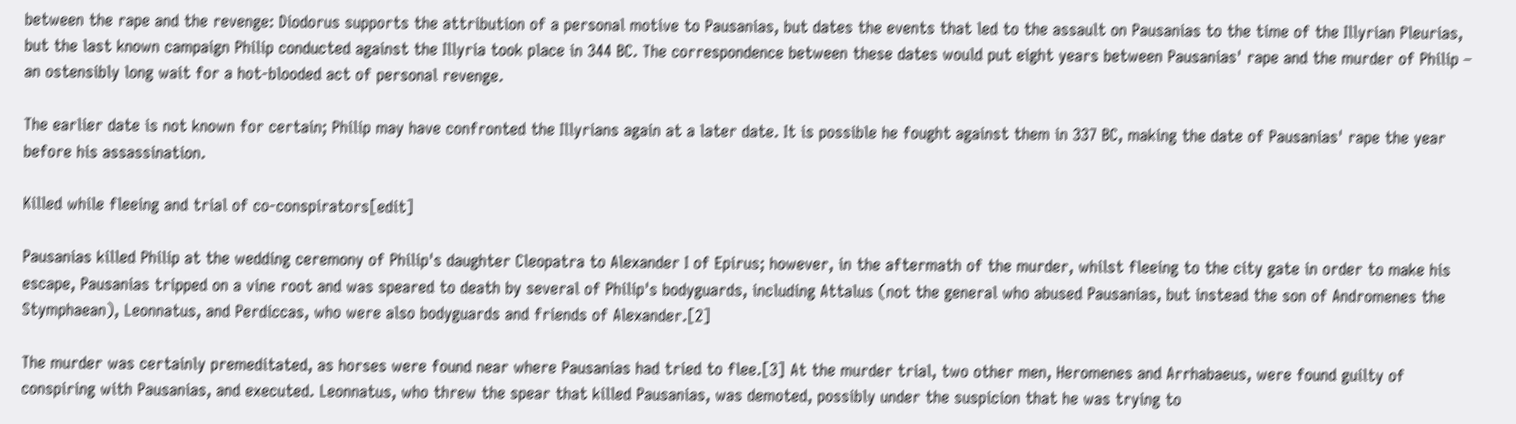between the rape and the revenge: Diodorus supports the attribution of a personal motive to Pausanias, but dates the events that led to the assault on Pausanias to the time of the Illyrian Pleurias, but the last known campaign Philip conducted against the Illyria took place in 344 BC. The correspondence between these dates would put eight years between Pausanias' rape and the murder of Philip – an ostensibly long wait for a hot-blooded act of personal revenge.

The earlier date is not known for certain; Philip may have confronted the Illyrians again at a later date. It is possible he fought against them in 337 BC, making the date of Pausanias' rape the year before his assassination.

Killed while fleeing and trial of co-conspirators[edit]

Pausanias killed Philip at the wedding ceremony of Philip's daughter Cleopatra to Alexander I of Epirus; however, in the aftermath of the murder, whilst fleeing to the city gate in order to make his escape, Pausanias tripped on a vine root and was speared to death by several of Philip's bodyguards, including Attalus (not the general who abused Pausanias, but instead the son of Andromenes the Stymphaean), Leonnatus, and Perdiccas, who were also bodyguards and friends of Alexander.[2]

The murder was certainly premeditated, as horses were found near where Pausanias had tried to flee.[3] At the murder trial, two other men, Heromenes and Arrhabaeus, were found guilty of conspiring with Pausanias, and executed. Leonnatus, who threw the spear that killed Pausanias, was demoted, possibly under the suspicion that he was trying to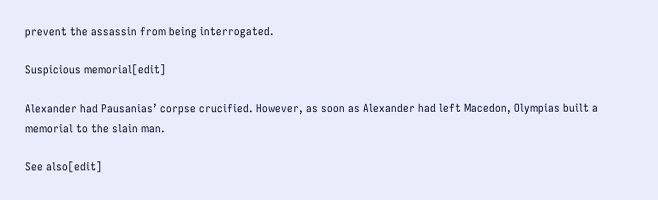prevent the assassin from being interrogated.

Suspicious memorial[edit]

Alexander had Pausanias’ corpse crucified. However, as soon as Alexander had left Macedon, Olympias built a memorial to the slain man.

See also[edit]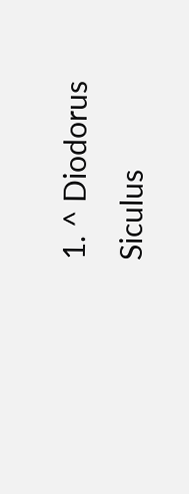1. ^ Diodorus Siculus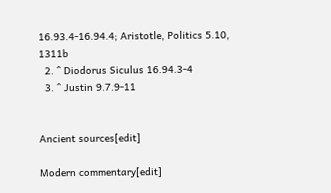16.93.4-16.94.4; Aristotle, Politics 5.10, 1311b
  2. ^ Diodorus Siculus 16.94.3-4
  3. ^ Justin 9.7.9-11


Ancient sources[edit]

Modern commentary[edit]